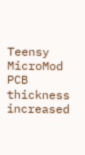Teensy MicroMod PCB thickness increased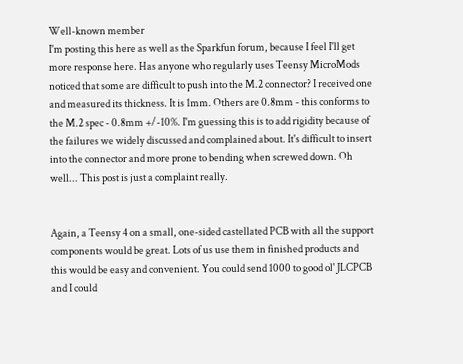Well-known member
I'm posting this here as well as the Sparkfun forum, because I feel I'll get more response here. Has anyone who regularly uses Teensy MicroMods noticed that some are difficult to push into the M.2 connector? I received one and measured its thickness. It is 1mm. Others are 0.8mm - this conforms to the M.2 spec - 0.8mm +/-10%. I'm guessing this is to add rigidity because of the failures we widely discussed and complained about. It's difficult to insert into the connector and more prone to bending when screwed down. Oh well... This post is just a complaint really.


Again, a Teensy 4 on a small, one-sided castellated PCB with all the support components would be great. Lots of us use them in finished products and this would be easy and convenient. You could send 1000 to good ol' JLCPCB and I could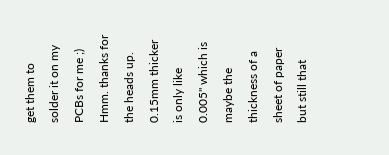get them to solder it on my PCBs for me ;)
Hmm. thanks for the heads up. 0.15mm thicker is only like 0.005" which is maybe the thickness of a sheet of paper but still that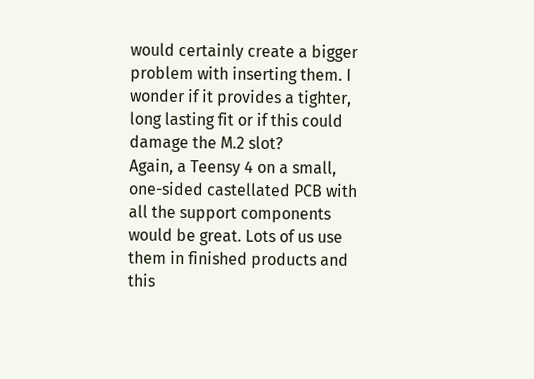would certainly create a bigger problem with inserting them. I wonder if it provides a tighter, long lasting fit or if this could damage the M.2 slot?
Again, a Teensy 4 on a small, one-sided castellated PCB with all the support components would be great. Lots of us use them in finished products and this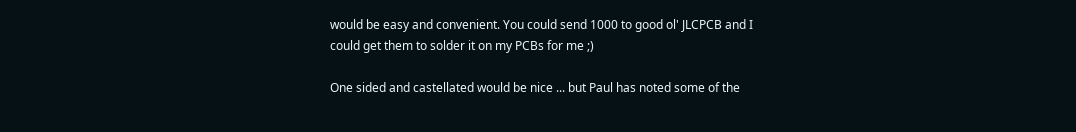would be easy and convenient. You could send 1000 to good ol' JLCPCB and I could get them to solder it on my PCBs for me ;)

One sided and castellated would be nice ... but Paul has noted some of the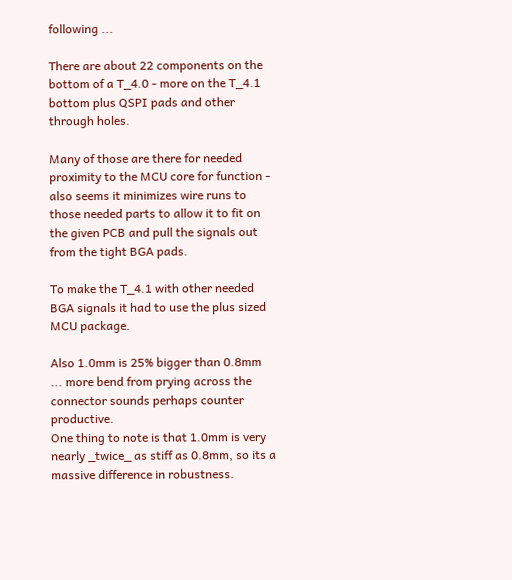following ...

There are about 22 components on the bottom of a T_4.0 - more on the T_4.1 bottom plus QSPI pads and other through holes.

Many of those are there for needed proximity to the MCU core for function - also seems it minimizes wire runs to those needed parts to allow it to fit on the given PCB and pull the signals out from the tight BGA pads.

To make the T_4.1 with other needed BGA signals it had to use the plus sized MCU package.

Also 1.0mm is 25% bigger than 0.8mm ... more bend from prying across the connector sounds perhaps counter productive.
One thing to note is that 1.0mm is very nearly _twice_ as stiff as 0.8mm, so its a massive difference in robustness.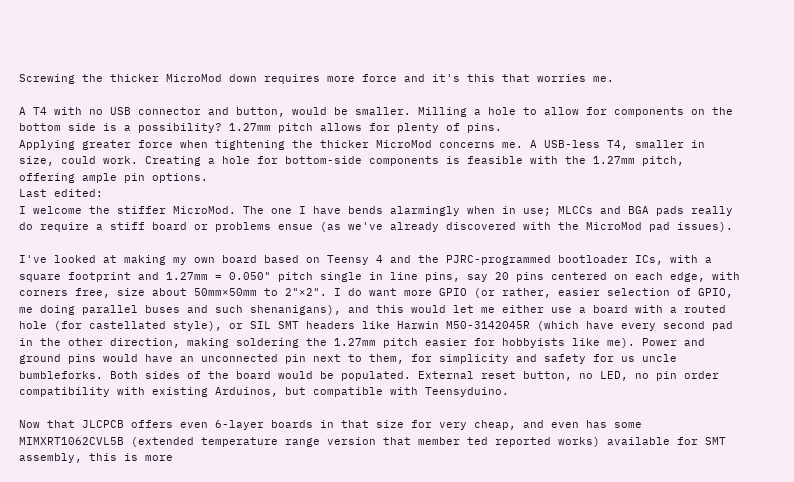Screwing the thicker MicroMod down requires more force and it's this that worries me.

A T4 with no USB connector and button, would be smaller. Milling a hole to allow for components on the bottom side is a possibility? 1.27mm pitch allows for plenty of pins.
Applying greater force when tightening the thicker MicroMod concerns me. A USB-less T4, smaller in size, could work. Creating a hole for bottom-side components is feasible with the 1.27mm pitch, offering ample pin options.
Last edited:
I welcome the stiffer MicroMod. The one I have bends alarmingly when in use; MLCCs and BGA pads really do require a stiff board or problems ensue (as we've already discovered with the MicroMod pad issues).

I've looked at making my own board based on Teensy 4 and the PJRC-programmed bootloader ICs, with a square footprint and 1.27mm = 0.050" pitch single in line pins, say 20 pins centered on each edge, with corners free, size about 50mm×50mm to 2"×2". I do want more GPIO (or rather, easier selection of GPIO, me doing parallel buses and such shenanigans), and this would let me either use a board with a routed hole (for castellated style), or SIL SMT headers like Harwin M50-3142045R (which have every second pad in the other direction, making soldering the 1.27mm pitch easier for hobbyists like me). Power and ground pins would have an unconnected pin next to them, for simplicity and safety for us uncle bumbleforks. Both sides of the board would be populated. External reset button, no LED, no pin order compatibility with existing Arduinos, but compatible with Teensyduino.

Now that JLCPCB offers even 6-layer boards in that size for very cheap, and even has some MIMXRT1062CVL5B (extended temperature range version that member ted reported works) available for SMT assembly, this is more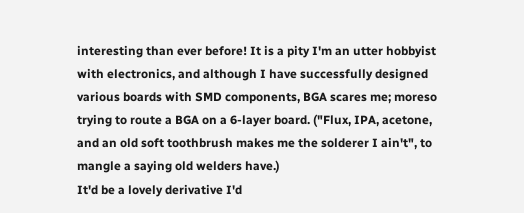interesting than ever before! It is a pity I'm an utter hobbyist with electronics, and although I have successfully designed various boards with SMD components, BGA scares me; moreso trying to route a BGA on a 6-layer board. ("Flux, IPA, acetone, and an old soft toothbrush makes me the solderer I ain't", to mangle a saying old welders have.)
It'd be a lovely derivative I'd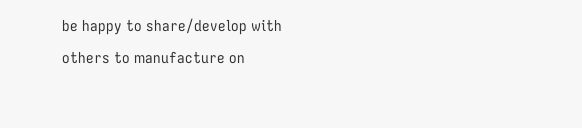be happy to share/develop with others to manufacture on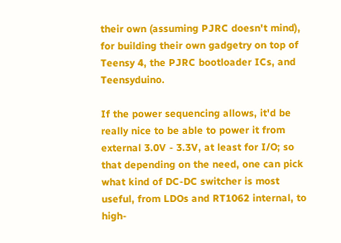their own (assuming PJRC doesn't mind), for building their own gadgetry on top of Teensy 4, the PJRC bootloader ICs, and Teensyduino.

If the power sequencing allows, it'd be really nice to be able to power it from external 3.0V - 3.3V, at least for I/O; so that depending on the need, one can pick what kind of DC-DC switcher is most useful, from LDOs and RT1062 internal, to high-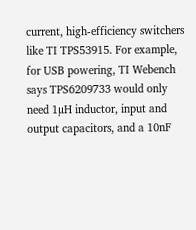current, high-efficiency switchers like TI TPS53915. For example, for USB powering, TI Webench says TPS6209733 would only need 1µH inductor, input and output capacitors, and a 10nF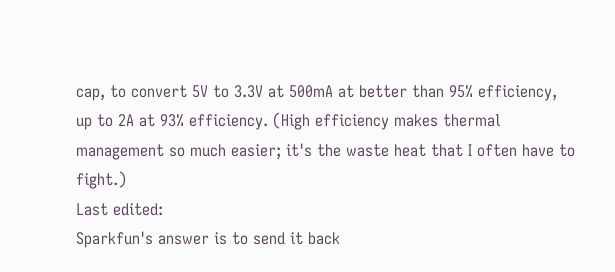cap, to convert 5V to 3.3V at 500mA at better than 95% efficiency, up to 2A at 93% efficiency. (High efficiency makes thermal management so much easier; it's the waste heat that I often have to fight.)
Last edited:
Sparkfun's answer is to send it back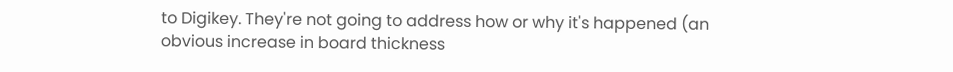to Digikey. They're not going to address how or why it's happened (an obvious increase in board thickness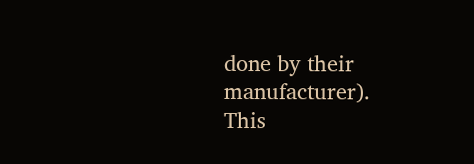done by their manufacturer). This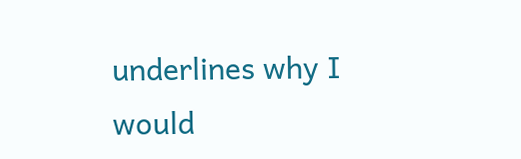underlines why I would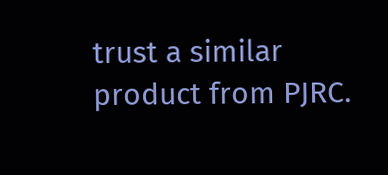trust a similar product from PJRC.